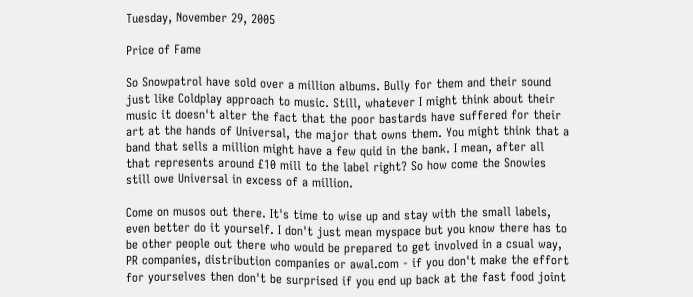Tuesday, November 29, 2005

Price of Fame

So Snowpatrol have sold over a million albums. Bully for them and their sound just like Coldplay approach to music. Still, whatever I might think about their music it doesn't alter the fact that the poor bastards have suffered for their art at the hands of Universal, the major that owns them. You might think that a band that sells a million might have a few quid in the bank. I mean, after all that represents around £10 mill to the label right? So how come the Snowies still owe Universal in excess of a million.

Come on musos out there. It's time to wise up and stay with the small labels, even better do it yourself. I don't just mean myspace but you know there has to be other people out there who would be prepared to get involved in a csual way, PR companies, distribution companies or awal.com - if you don't make the effort for yourselves then don't be surprised if you end up back at the fast food joint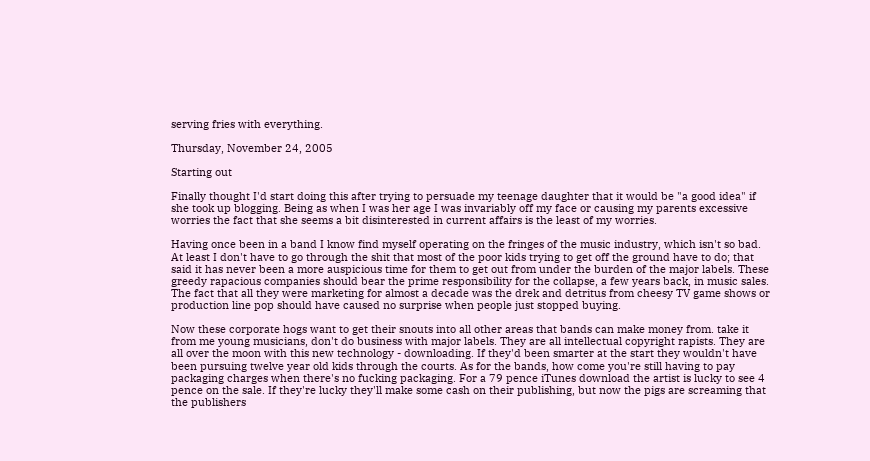serving fries with everything.

Thursday, November 24, 2005

Starting out

Finally thought I'd start doing this after trying to persuade my teenage daughter that it would be "a good idea" if she took up blogging. Being as when I was her age I was invariably off my face or causing my parents excessive worries the fact that she seems a bit disinterested in current affairs is the least of my worries.

Having once been in a band I know find myself operating on the fringes of the music industry, which isn't so bad. At least I don't have to go through the shit that most of the poor kids trying to get off the ground have to do; that said it has never been a more auspicious time for them to get out from under the burden of the major labels. These greedy rapacious companies should bear the prime responsibility for the collapse, a few years back, in music sales. The fact that all they were marketing for almost a decade was the drek and detritus from cheesy TV game shows or production line pop should have caused no surprise when people just stopped buying.

Now these corporate hogs want to get their snouts into all other areas that bands can make money from. take it from me young musicians, don't do business with major labels. They are all intellectual copyright rapists. They are all over the moon with this new technology - downloading. If they'd been smarter at the start they wouldn't have been pursuing twelve year old kids through the courts. As for the bands, how come you're still having to pay packaging charges when there's no fucking packaging. For a 79 pence iTunes download the artist is lucky to see 4 pence on the sale. If they're lucky they'll make some cash on their publishing, but now the pigs are screaming that the publishers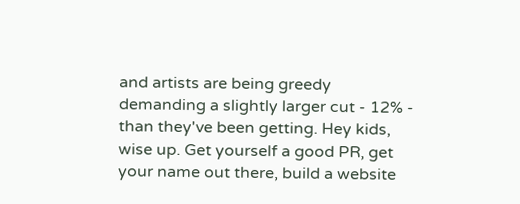and artists are being greedy demanding a slightly larger cut - 12% - than they've been getting. Hey kids, wise up. Get yourself a good PR, get your name out there, build a website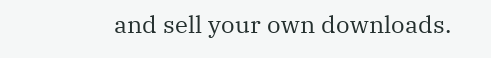and sell your own downloads.